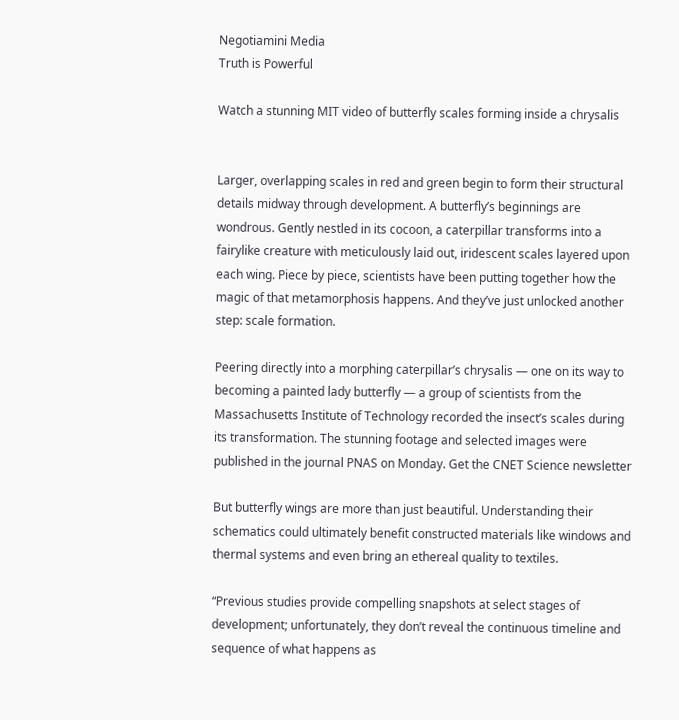Negotiamini Media
Truth is Powerful

Watch a stunning MIT video of butterfly scales forming inside a chrysalis


Larger, overlapping scales in red and green begin to form their structural details midway through development. A butterfly’s beginnings are wondrous. Gently nestled in its cocoon, a caterpillar transforms into a fairylike creature with meticulously laid out, iridescent scales layered upon each wing. Piece by piece, scientists have been putting together how the magic of that metamorphosis happens. And they’ve just unlocked another step: scale formation.

Peering directly into a morphing caterpillar’s chrysalis — one on its way to becoming a painted lady butterfly — a group of scientists from the Massachusetts Institute of Technology recorded the insect’s scales during its transformation. The stunning footage and selected images were published in the journal PNAS on Monday. Get the CNET Science newsletter

But butterfly wings are more than just beautiful. Understanding their schematics could ultimately benefit constructed materials like windows and thermal systems and even bring an ethereal quality to textiles.

“Previous studies provide compelling snapshots at select stages of development; unfortunately, they don’t reveal the continuous timeline and sequence of what happens as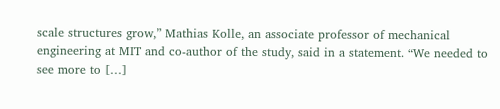scale structures grow,” Mathias Kolle, an associate professor of mechanical engineering at MIT and co-author of the study, said in a statement. “We needed to see more to […]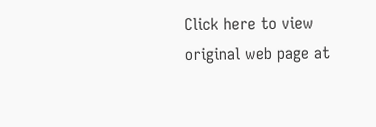Click here to view original web page at